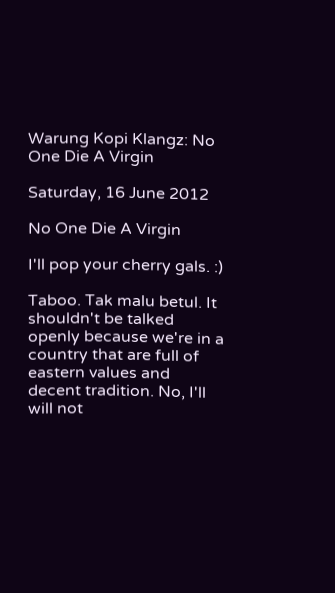Warung Kopi Klangz: No One Die A Virgin

Saturday, 16 June 2012

No One Die A Virgin

I'll pop your cherry gals. :)

Taboo. Tak malu betul. It shouldn't be talked openly because we're in a country that are full of eastern values and decent tradition. No, I'll will not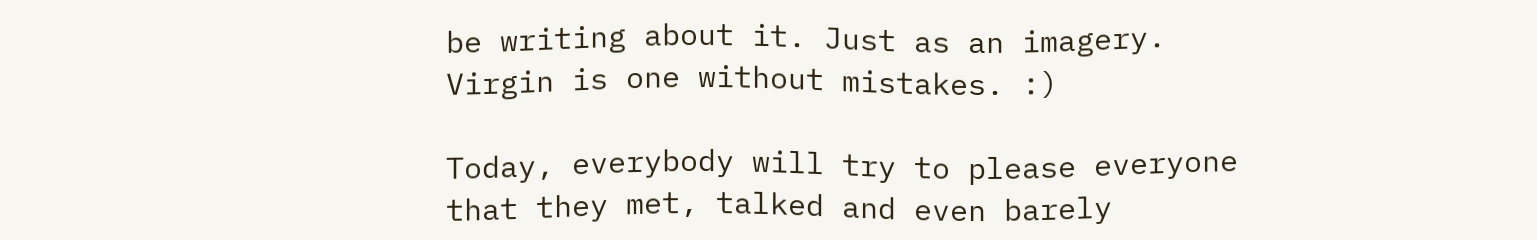be writing about it. Just as an imagery. Virgin is one without mistakes. :)

Today, everybody will try to please everyone that they met, talked and even barely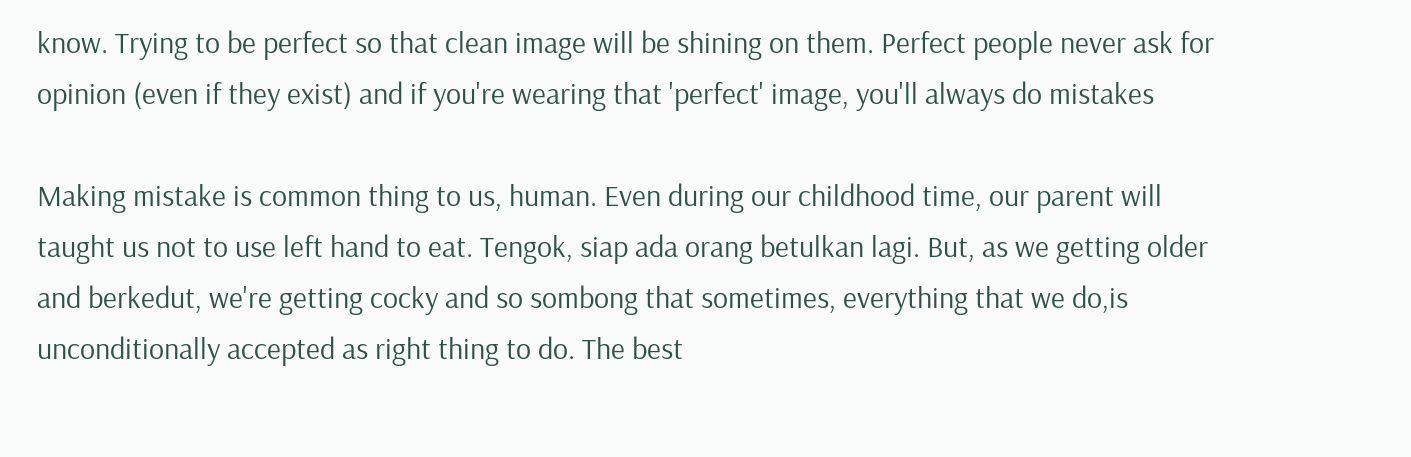know. Trying to be perfect so that clean image will be shining on them. Perfect people never ask for opinion (even if they exist) and if you're wearing that 'perfect' image, you'll always do mistakes

Making mistake is common thing to us, human. Even during our childhood time, our parent will taught us not to use left hand to eat. Tengok, siap ada orang betulkan lagi. But, as we getting older and berkedut, we're getting cocky and so sombong that sometimes, everything that we do,is unconditionally accepted as right thing to do. The best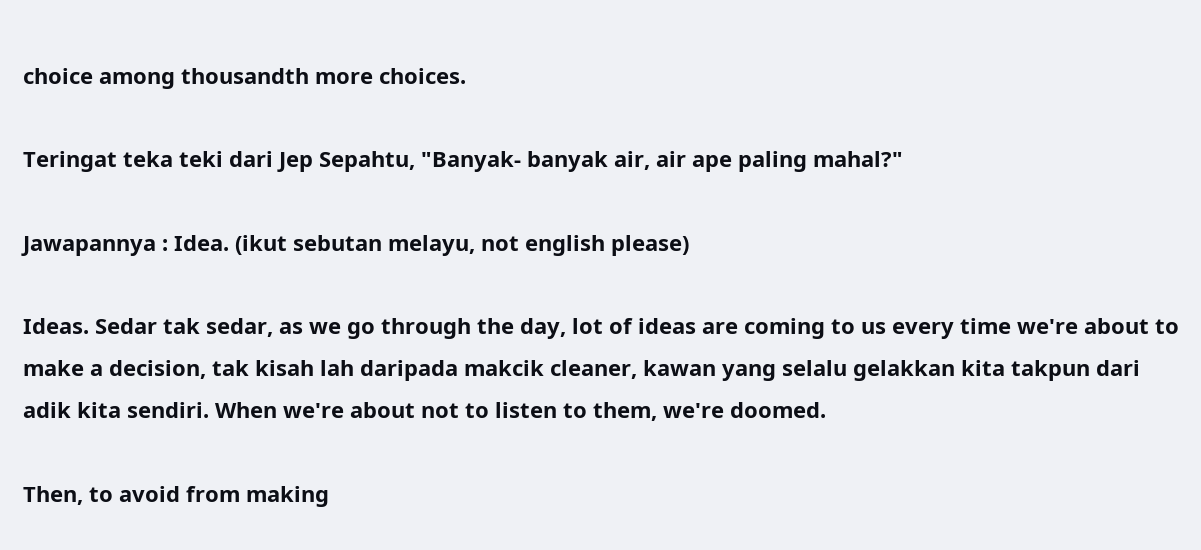choice among thousandth more choices.

Teringat teka teki dari Jep Sepahtu, "Banyak- banyak air, air ape paling mahal?"

Jawapannya : Idea. (ikut sebutan melayu, not english please)

Ideas. Sedar tak sedar, as we go through the day, lot of ideas are coming to us every time we're about to make a decision, tak kisah lah daripada makcik cleaner, kawan yang selalu gelakkan kita takpun dari adik kita sendiri. When we're about not to listen to them, we're doomed.

Then, to avoid from making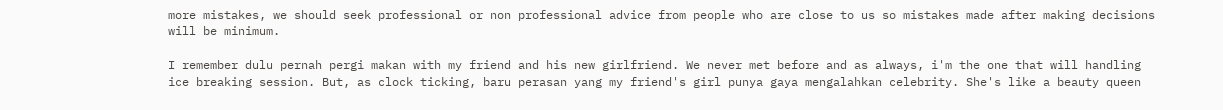more mistakes, we should seek professional or non professional advice from people who are close to us so mistakes made after making decisions will be minimum.

I remember dulu pernah pergi makan with my friend and his new girlfriend. We never met before and as always, i'm the one that will handling ice breaking session. But, as clock ticking, baru perasan yang my friend's girl punya gaya mengalahkan celebrity. She's like a beauty queen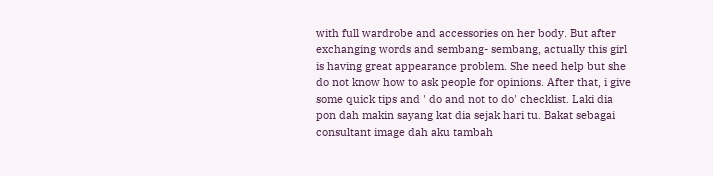with full wardrobe and accessories on her body. But after exchanging words and sembang- sembang, actually this girl is having great appearance problem. She need help but she do not know how to ask people for opinions. After that, i give some quick tips and ' do and not to do' checklist. Laki dia pon dah makin sayang kat dia sejak hari tu. Bakat sebagai consultant image dah aku tambah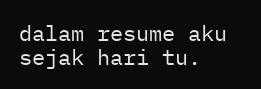dalam resume aku sejak hari tu.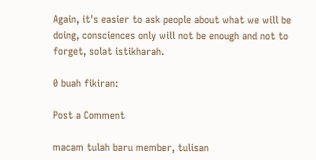Again, it's easier to ask people about what we will be doing, consciences only will not be enough and not to forget, solat istikharah.

0 buah fikiran:

Post a Comment

macam tulah baru member, tulisan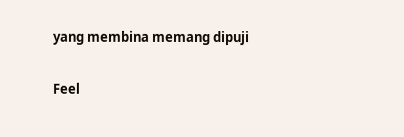yang membina memang dipuji

Feel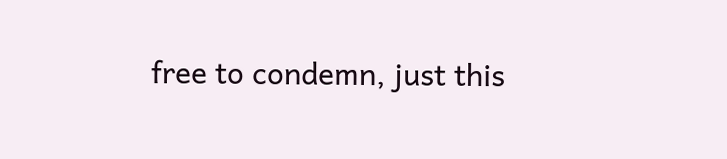free to condemn, just this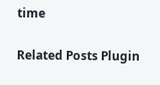time

Related Posts Plugin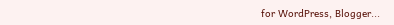for WordPress, Blogger...